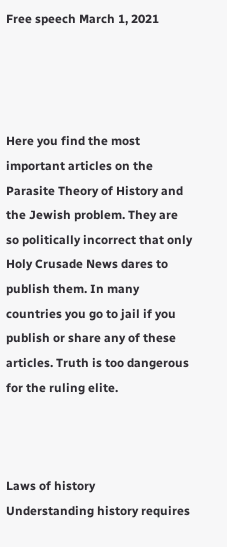Free speech March 1, 2021




Here you find the most important articles on the Parasite Theory of History and the Jewish problem. They are so politically incorrect that only Holy Crusade News dares to publish them. In many countries you go to jail if you publish or share any of these articles. Truth is too dangerous for the ruling elite.



Laws of history
Understanding history requires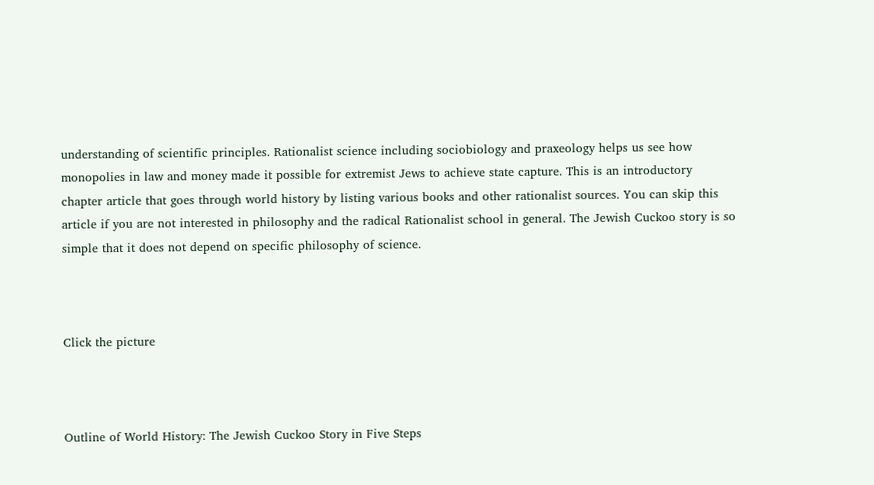understanding of scientific principles. Rationalist science including sociobiology and praxeology helps us see how monopolies in law and money made it possible for extremist Jews to achieve state capture. This is an introductory chapter article that goes through world history by listing various books and other rationalist sources. You can skip this article if you are not interested in philosophy and the radical Rationalist school in general. The Jewish Cuckoo story is so simple that it does not depend on specific philosophy of science.



Click the picture



Outline of World History: The Jewish Cuckoo Story in Five Steps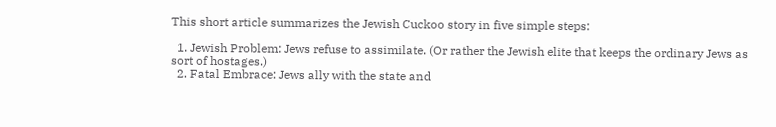This short article summarizes the Jewish Cuckoo story in five simple steps:

  1. Jewish Problem: Jews refuse to assimilate. (Or rather the Jewish elite that keeps the ordinary Jews as sort of hostages.)
  2. Fatal Embrace: Jews ally with the state and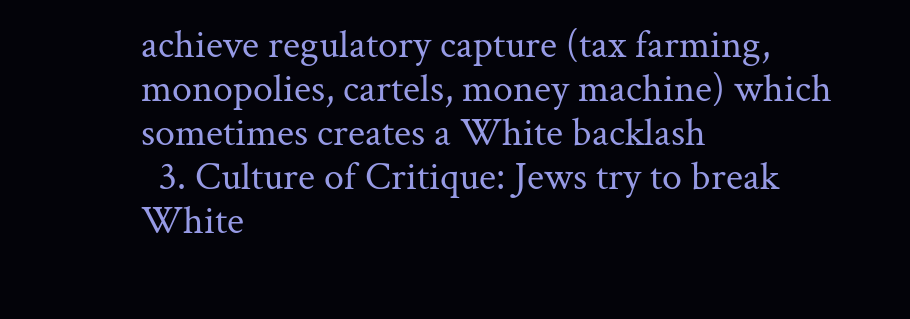achieve regulatory capture (tax farming, monopolies, cartels, money machine) which sometimes creates a White backlash
  3. Culture of Critique: Jews try to break White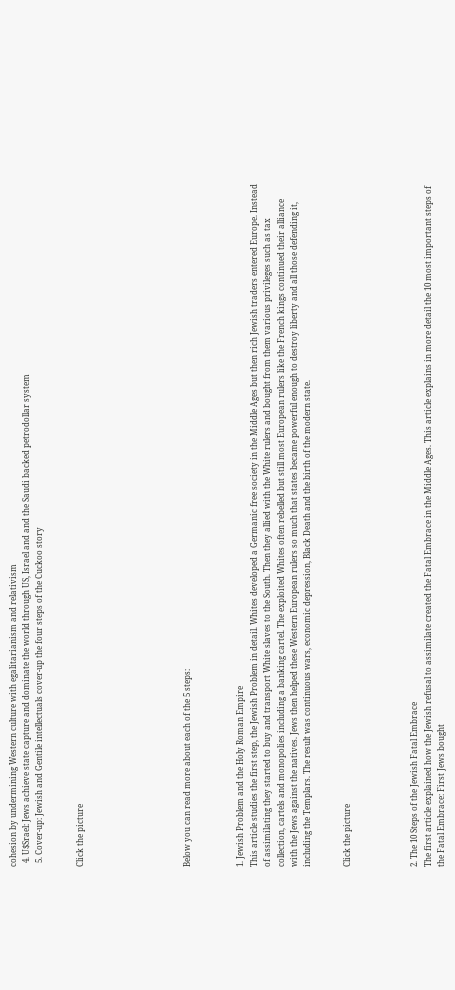cohesion by undermining Western culture with egalitarianism and relativism
  4. U$Srael: Jews achieve state capture and dominate the world through US, Israel and and the Saudi backed petrodollar system
  5. Cover-up: Jewish and Gentile intellectuals cover-up the four steps of the Cuckoo story


Click the picture







Below you can read more about each of the 5 steps:



1. Jewish Problem and the Holy Roman Empire
This article studies the first step, the Jewish Problem in detail. Whites developed a Germanic free society in the Middle Ages but then rich Jewish traders entered Europe. Instead of assimilating they started to buy and transport White slaves to the South. Then they allied with the White rulers and bought from them various privileges such as tax collection, cartels and monopolies including a banking cartel. The exploited Whites often rebelled but still most European rulers like the French kings continued their alliance with the Jews against the natives. Jews then helped these Western European rulers so much that states became powerful enough to destroy liberty and all those defending it, including the Templars. The result was continuous wars, economic depression, Black Death and the birth of the modern state.


Click the picture




2. The 10 Steps of the Jewish Fatal Embrace
The first article explained how the Jewish refusal to assimilate created the Fatal Embrace in the Middle Ages. This article explains in more detail the 10 most important steps of the Fatal Embrace: First Jews bought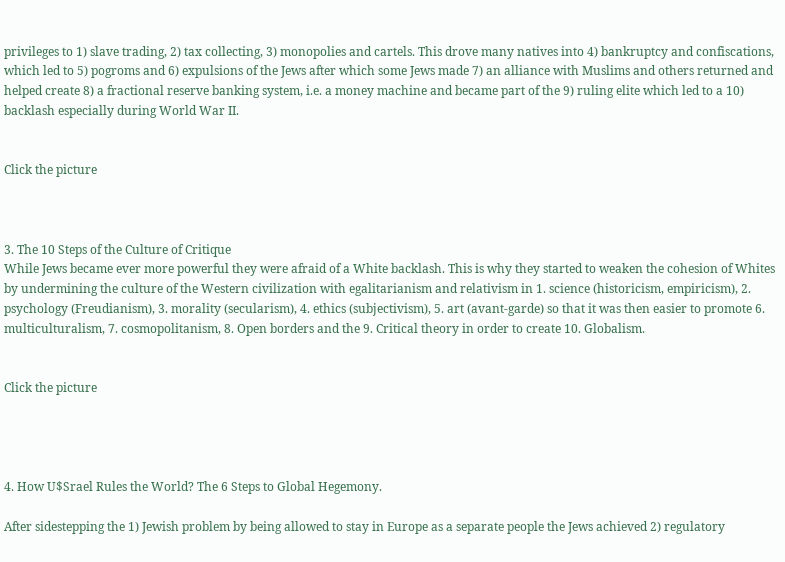privileges to 1) slave trading, 2) tax collecting, 3) monopolies and cartels. This drove many natives into 4) bankruptcy and confiscations, which led to 5) pogroms and 6) expulsions of the Jews after which some Jews made 7) an alliance with Muslims and others returned and helped create 8) a fractional reserve banking system, i.e. a money machine and became part of the 9) ruling elite which led to a 10) backlash especially during World War II.


Click the picture



3. The 10 Steps of the Culture of Critique
While Jews became ever more powerful they were afraid of a White backlash. This is why they started to weaken the cohesion of Whites by undermining the culture of the Western civilization with egalitarianism and relativism in 1. science (historicism, empiricism), 2. psychology (Freudianism), 3. morality (secularism), 4. ethics (subjectivism), 5. art (avant-garde) so that it was then easier to promote 6. multiculturalism, 7. cosmopolitanism, 8. Open borders and the 9. Critical theory in order to create 10. Globalism.


Click the picture




4. How U$Srael Rules the World? The 6 Steps to Global Hegemony.

After sidestepping the 1) Jewish problem by being allowed to stay in Europe as a separate people the Jews achieved 2) regulatory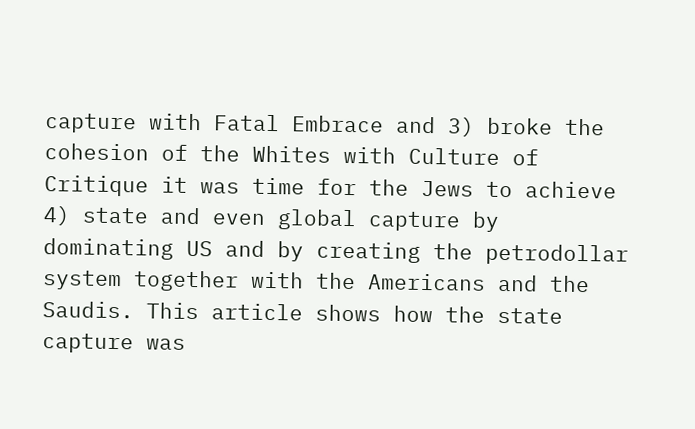capture with Fatal Embrace and 3) broke the cohesion of the Whites with Culture of Critique it was time for the Jews to achieve 4) state and even global capture by dominating US and by creating the petrodollar system together with the Americans and the Saudis. This article shows how the state capture was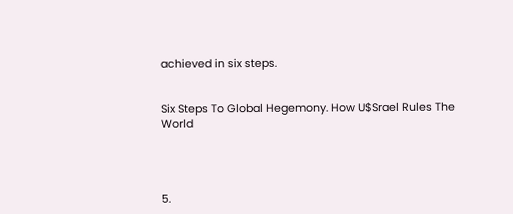achieved in six steps.


Six Steps To Global Hegemony. How U$Srael Rules The World




5.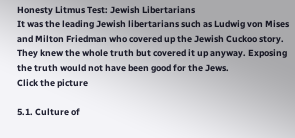Honesty Litmus Test: Jewish Libertarians
It was the leading Jewish libertarians such as Ludwig von Mises and Milton Friedman who covered up the Jewish Cuckoo story. They knew the whole truth but covered it up anyway. Exposing the truth would not have been good for the Jews.
Click the picture

5.1. Culture of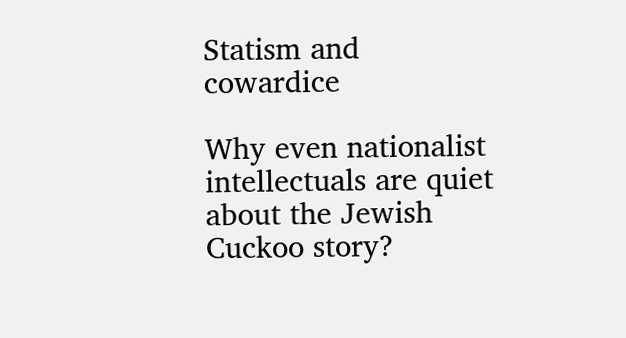Statism and cowardice

Why even nationalist intellectuals are quiet about the Jewish Cuckoo story?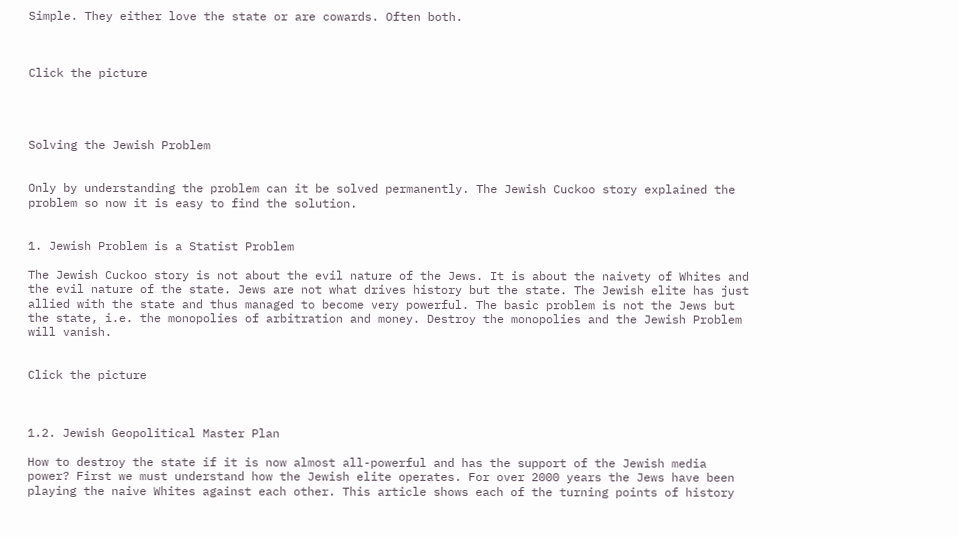Simple. They either love the state or are cowards. Often both.



Click the picture




Solving the Jewish Problem


Only by understanding the problem can it be solved permanently. The Jewish Cuckoo story explained the problem so now it is easy to find the solution.


1. Jewish Problem is a Statist Problem

The Jewish Cuckoo story is not about the evil nature of the Jews. It is about the naivety of Whites and the evil nature of the state. Jews are not what drives history but the state. The Jewish elite has just allied with the state and thus managed to become very powerful. The basic problem is not the Jews but the state, i.e. the monopolies of arbitration and money. Destroy the monopolies and the Jewish Problem will vanish.


Click the picture



1.2. Jewish Geopolitical Master Plan

How to destroy the state if it is now almost all-powerful and has the support of the Jewish media power? First we must understand how the Jewish elite operates. For over 2000 years the Jews have been playing the naive Whites against each other. This article shows each of the turning points of history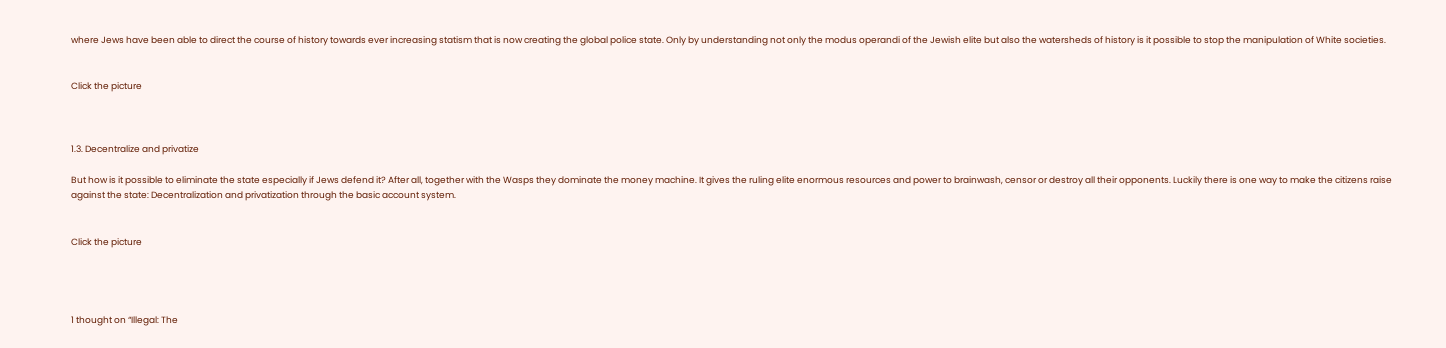where Jews have been able to direct the course of history towards ever increasing statism that is now creating the global police state. Only by understanding not only the modus operandi of the Jewish elite but also the watersheds of history is it possible to stop the manipulation of White societies.


Click the picture



1.3. Decentralize and privatize

But how is it possible to eliminate the state especially if Jews defend it? After all, together with the Wasps they dominate the money machine. It gives the ruling elite enormous resources and power to brainwash, censor or destroy all their opponents. Luckily there is one way to make the citizens raise against the state: Decentralization and privatization through the basic account system.


Click the picture




1 thought on “Illegal: The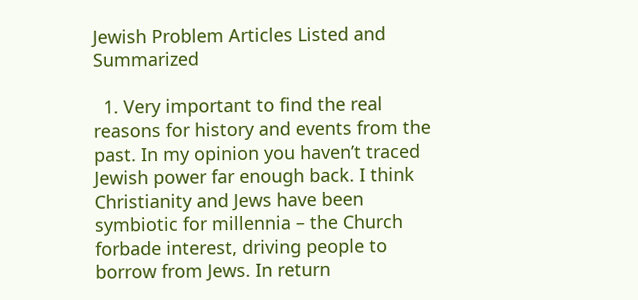Jewish Problem Articles Listed and Summarized

  1. Very important to find the real reasons for history and events from the past. In my opinion you haven’t traced Jewish power far enough back. I think Christianity and Jews have been symbiotic for millennia – the Church forbade interest, driving people to borrow from Jews. In return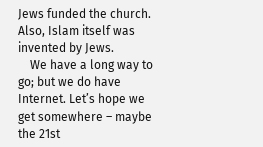Jews funded the church. Also, Islam itself was invented by Jews.
    We have a long way to go; but we do have Internet. Let’s hope we get somewhere – maybe the 21st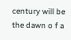century will be the dawn o f a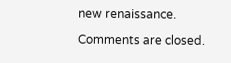new renaissance.

Comments are closed.